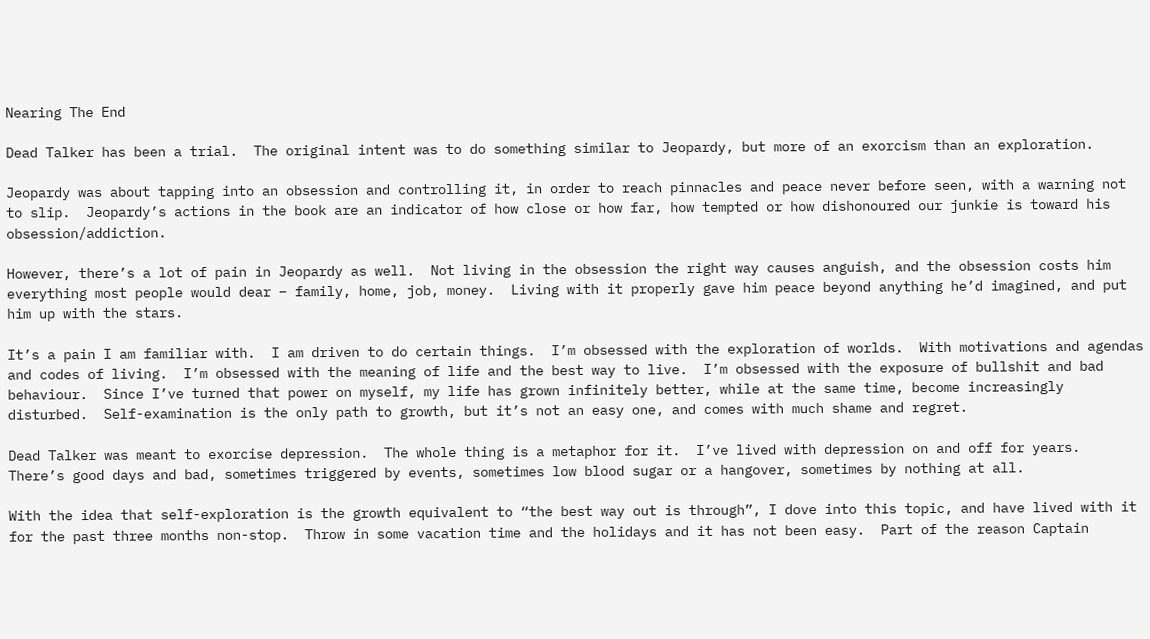Nearing The End

Dead Talker has been a trial.  The original intent was to do something similar to Jeopardy, but more of an exorcism than an exploration.

Jeopardy was about tapping into an obsession and controlling it, in order to reach pinnacles and peace never before seen, with a warning not to slip.  Jeopardy’s actions in the book are an indicator of how close or how far, how tempted or how dishonoured our junkie is toward his obsession/addiction.

However, there’s a lot of pain in Jeopardy as well.  Not living in the obsession the right way causes anguish, and the obsession costs him everything most people would dear – family, home, job, money.  Living with it properly gave him peace beyond anything he’d imagined, and put him up with the stars.

It’s a pain I am familiar with.  I am driven to do certain things.  I’m obsessed with the exploration of worlds.  With motivations and agendas and codes of living.  I’m obsessed with the meaning of life and the best way to live.  I’m obsessed with the exposure of bullshit and bad behaviour.  Since I’ve turned that power on myself, my life has grown infinitely better, while at the same time, become increasingly disturbed.  Self-examination is the only path to growth, but it’s not an easy one, and comes with much shame and regret.

Dead Talker was meant to exorcise depression.  The whole thing is a metaphor for it.  I’ve lived with depression on and off for years.  There’s good days and bad, sometimes triggered by events, sometimes low blood sugar or a hangover, sometimes by nothing at all.

With the idea that self-exploration is the growth equivalent to “the best way out is through”, I dove into this topic, and have lived with it for the past three months non-stop.  Throw in some vacation time and the holidays and it has not been easy.  Part of the reason Captain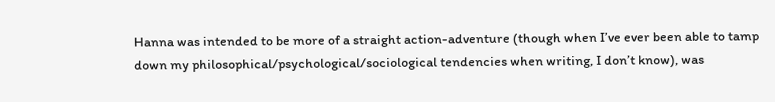Hanna was intended to be more of a straight action-adventure (though when I’ve ever been able to tamp down my philosophical/psychological/sociological tendencies when writing, I don’t know), was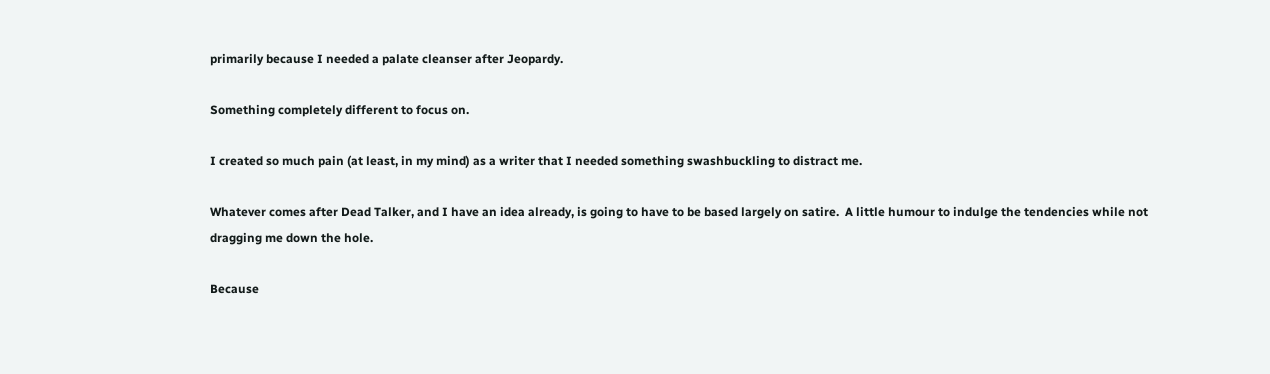primarily because I needed a palate cleanser after Jeopardy.

Something completely different to focus on.

I created so much pain (at least, in my mind) as a writer that I needed something swashbuckling to distract me.

Whatever comes after Dead Talker, and I have an idea already, is going to have to be based largely on satire.  A little humour to indulge the tendencies while not dragging me down the hole.

Because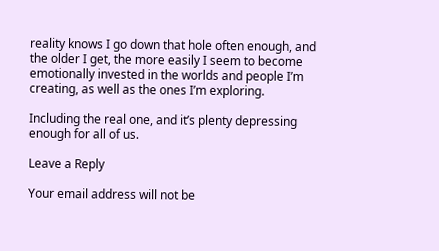reality knows I go down that hole often enough, and the older I get, the more easily I seem to become emotionally invested in the worlds and people I’m creating, as well as the ones I’m exploring.

Including the real one, and it’s plenty depressing enough for all of us.

Leave a Reply

Your email address will not be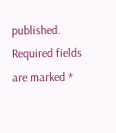published. Required fields are marked *